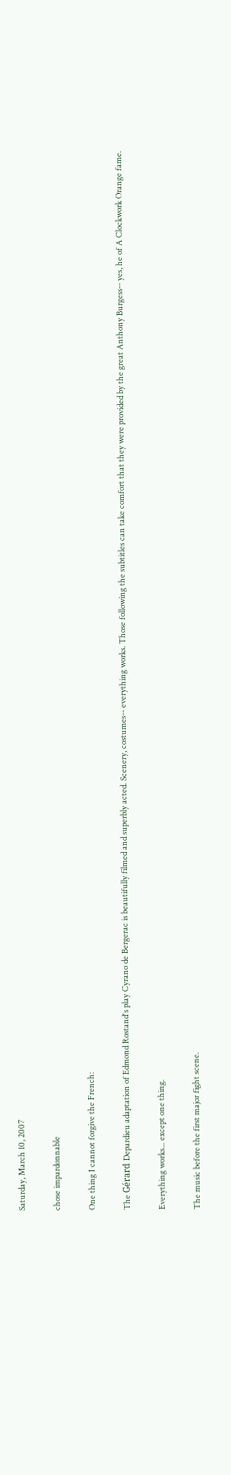Saturday, March 10, 2007

chose impardonnable

One thing I cannot forgive the French:

The Gérard Depardieu adaptation of Edmond Rostand's play Cyrano de Bergerac is beautifully filmed and superbly acted. Scenery, costumes-- everything works. Those following the subtitles can take comfort that they were provided by the great Anthony Burgess-- yes, he of A Clockwork Orange fame.

Everything works... except one thing.

The music before the first major fight scene.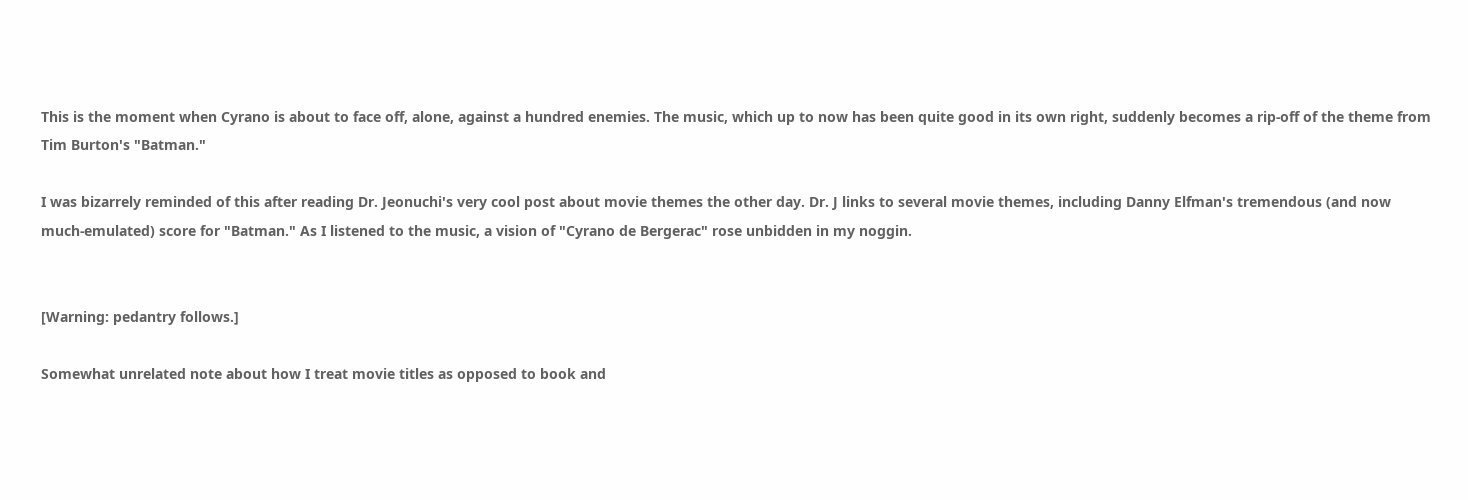This is the moment when Cyrano is about to face off, alone, against a hundred enemies. The music, which up to now has been quite good in its own right, suddenly becomes a rip-off of the theme from Tim Burton's "Batman."

I was bizarrely reminded of this after reading Dr. Jeonuchi's very cool post about movie themes the other day. Dr. J links to several movie themes, including Danny Elfman's tremendous (and now much-emulated) score for "Batman." As I listened to the music, a vision of "Cyrano de Bergerac" rose unbidden in my noggin.


[Warning: pedantry follows.]

Somewhat unrelated note about how I treat movie titles as opposed to book and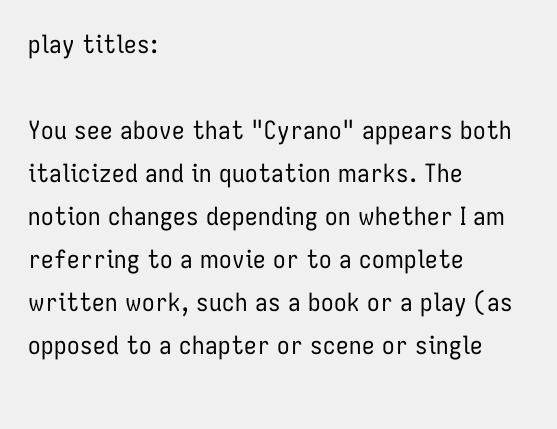play titles:

You see above that "Cyrano" appears both italicized and in quotation marks. The notion changes depending on whether I am referring to a movie or to a complete written work, such as a book or a play (as opposed to a chapter or scene or single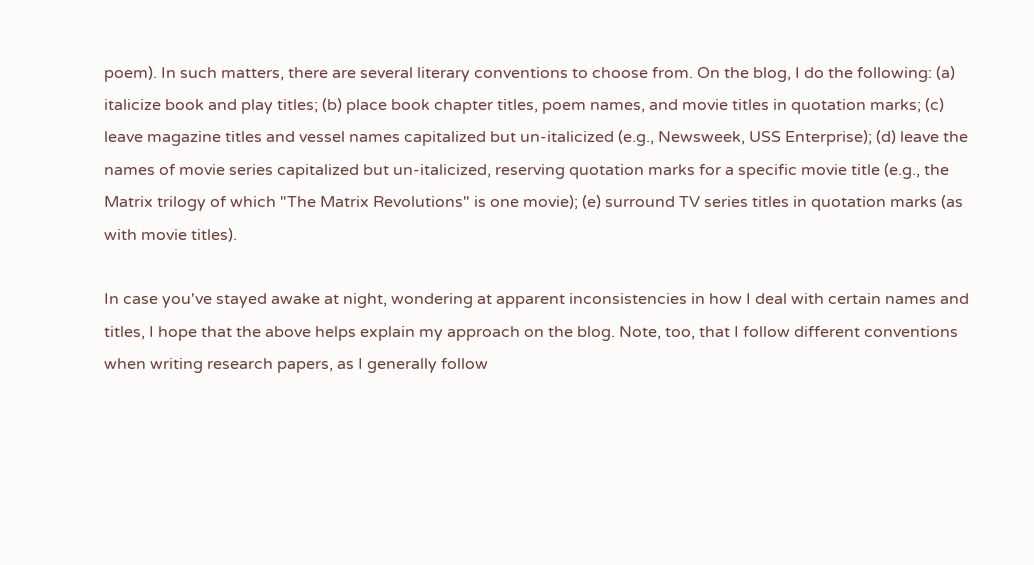poem). In such matters, there are several literary conventions to choose from. On the blog, I do the following: (a) italicize book and play titles; (b) place book chapter titles, poem names, and movie titles in quotation marks; (c) leave magazine titles and vessel names capitalized but un-italicized (e.g., Newsweek, USS Enterprise); (d) leave the names of movie series capitalized but un-italicized, reserving quotation marks for a specific movie title (e.g., the Matrix trilogy of which "The Matrix Revolutions" is one movie); (e) surround TV series titles in quotation marks (as with movie titles).

In case you've stayed awake at night, wondering at apparent inconsistencies in how I deal with certain names and titles, I hope that the above helps explain my approach on the blog. Note, too, that I follow different conventions when writing research papers, as I generally follow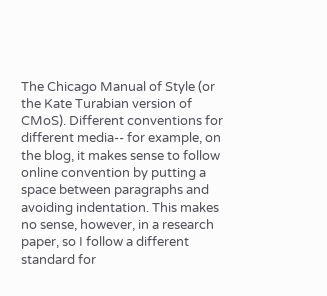The Chicago Manual of Style (or the Kate Turabian version of CMoS). Different conventions for different media-- for example, on the blog, it makes sense to follow online convention by putting a space between paragraphs and avoiding indentation. This makes no sense, however, in a research paper, so I follow a different standard for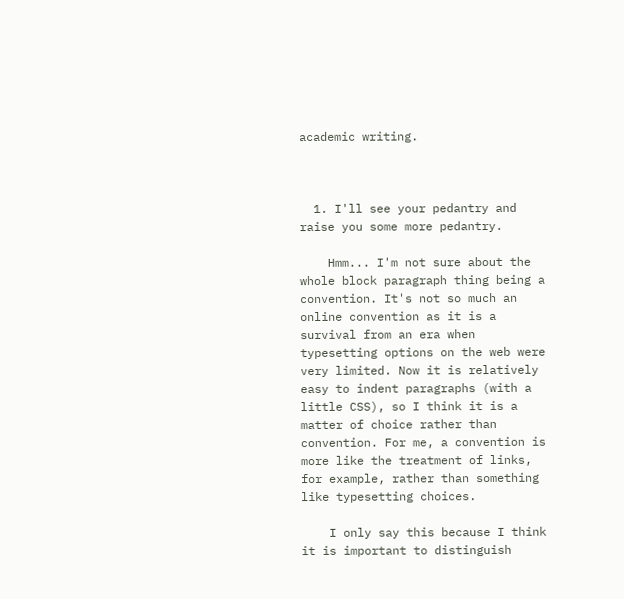academic writing.



  1. I'll see your pedantry and raise you some more pedantry.

    Hmm... I'm not sure about the whole block paragraph thing being a convention. It's not so much an online convention as it is a survival from an era when typesetting options on the web were very limited. Now it is relatively easy to indent paragraphs (with a little CSS), so I think it is a matter of choice rather than convention. For me, a convention is more like the treatment of links, for example, rather than something like typesetting choices.

    I only say this because I think it is important to distinguish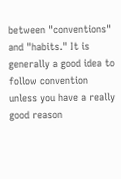between "conventions" and "habits." It is generally a good idea to follow convention unless you have a really good reason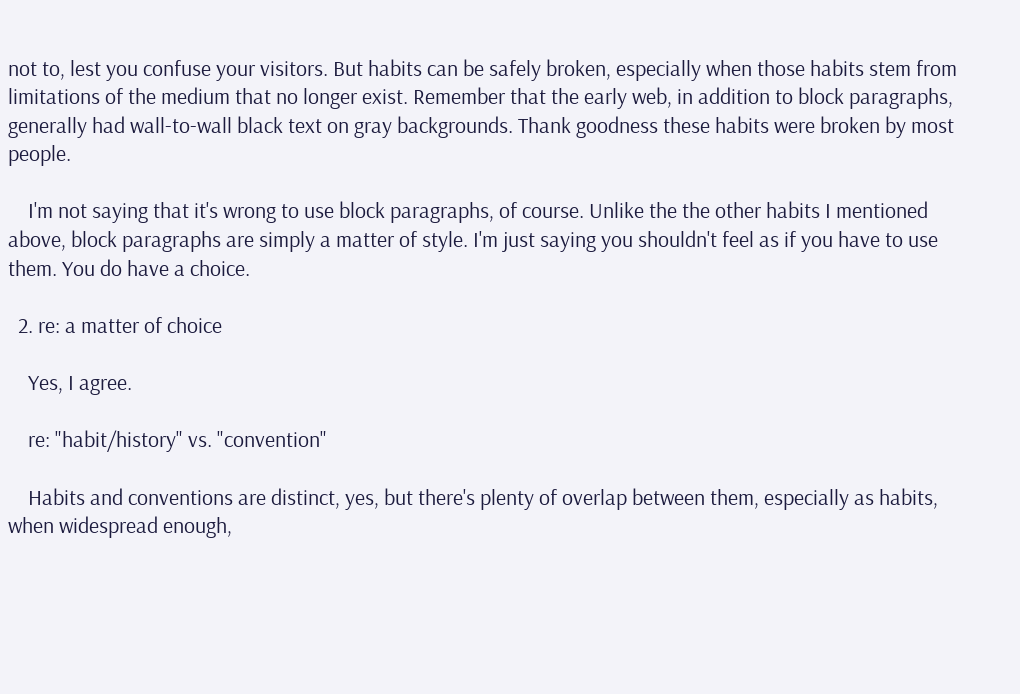not to, lest you confuse your visitors. But habits can be safely broken, especially when those habits stem from limitations of the medium that no longer exist. Remember that the early web, in addition to block paragraphs, generally had wall-to-wall black text on gray backgrounds. Thank goodness these habits were broken by most people.

    I'm not saying that it's wrong to use block paragraphs, of course. Unlike the the other habits I mentioned above, block paragraphs are simply a matter of style. I'm just saying you shouldn't feel as if you have to use them. You do have a choice.

  2. re: a matter of choice

    Yes, I agree.

    re: "habit/history" vs. "convention"

    Habits and conventions are distinct, yes, but there's plenty of overlap between them, especially as habits, when widespread enough,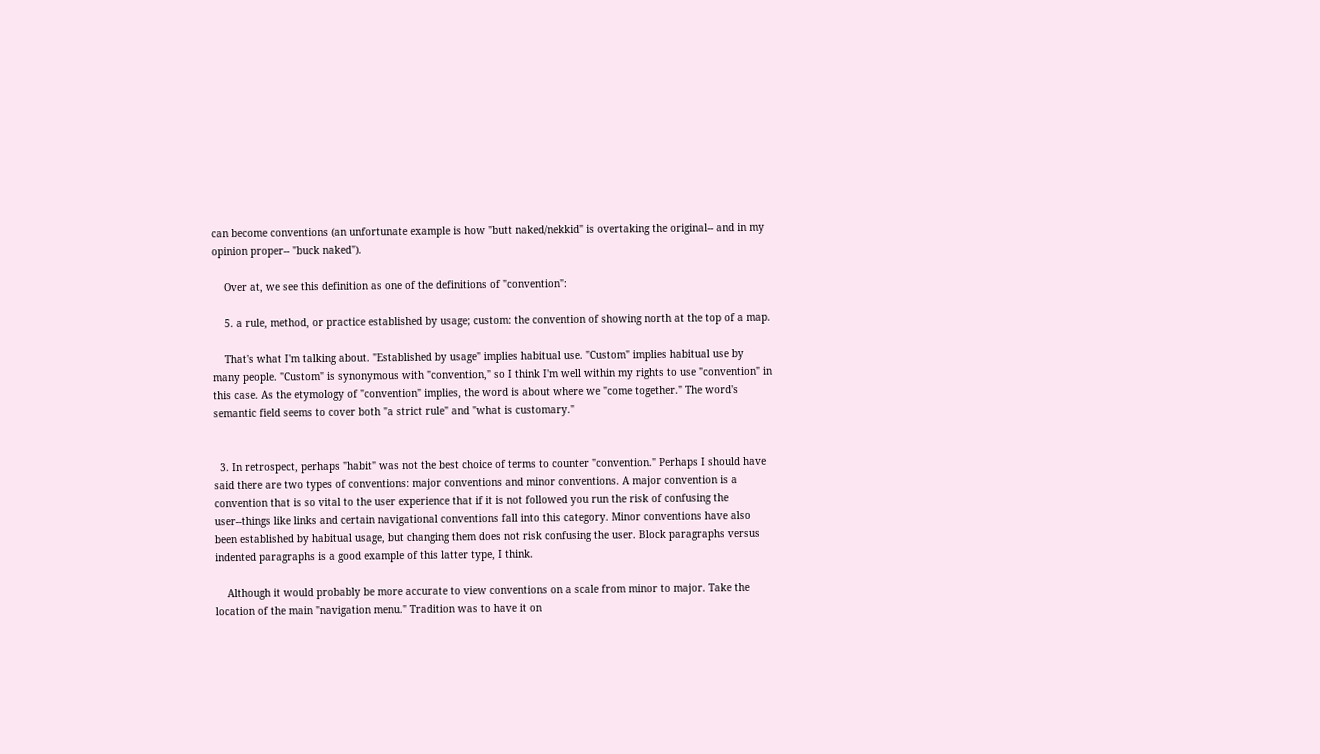can become conventions (an unfortunate example is how "butt naked/nekkid" is overtaking the original-- and in my opinion proper-- "buck naked").

    Over at, we see this definition as one of the definitions of "convention":

    5. a rule, method, or practice established by usage; custom: the convention of showing north at the top of a map.

    That's what I'm talking about. "Established by usage" implies habitual use. "Custom" implies habitual use by many people. "Custom" is synonymous with "convention," so I think I'm well within my rights to use "convention" in this case. As the etymology of "convention" implies, the word is about where we "come together." The word's semantic field seems to cover both "a strict rule" and "what is customary."


  3. In retrospect, perhaps "habit" was not the best choice of terms to counter "convention." Perhaps I should have said there are two types of conventions: major conventions and minor conventions. A major convention is a convention that is so vital to the user experience that if it is not followed you run the risk of confusing the user--things like links and certain navigational conventions fall into this category. Minor conventions have also been established by habitual usage, but changing them does not risk confusing the user. Block paragraphs versus indented paragraphs is a good example of this latter type, I think.

    Although it would probably be more accurate to view conventions on a scale from minor to major. Take the location of the main "navigation menu." Tradition was to have it on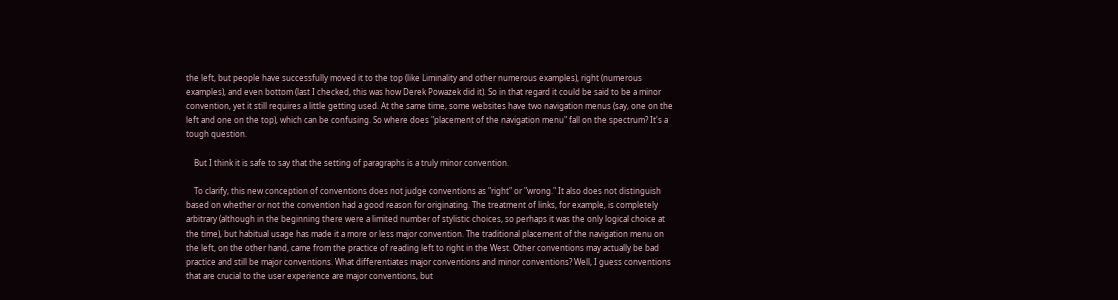the left, but people have successfully moved it to the top (like Liminality and other numerous examples), right (numerous examples), and even bottom (last I checked, this was how Derek Powazek did it). So in that regard it could be said to be a minor convention, yet it still requires a little getting used. At the same time, some websites have two navigation menus (say, one on the left and one on the top), which can be confusing. So where does "placement of the navigation menu" fall on the spectrum? It's a tough question.

    But I think it is safe to say that the setting of paragraphs is a truly minor convention.

    To clarify, this new conception of conventions does not judge conventions as "right" or "wrong." It also does not distinguish based on whether or not the convention had a good reason for originating. The treatment of links, for example, is completely arbitrary (although in the beginning there were a limited number of stylistic choices, so perhaps it was the only logical choice at the time), but habitual usage has made it a more or less major convention. The traditional placement of the navigation menu on the left, on the other hand, came from the practice of reading left to right in the West. Other conventions may actually be bad practice and still be major conventions. What differentiates major conventions and minor conventions? Well, I guess conventions that are crucial to the user experience are major conventions, but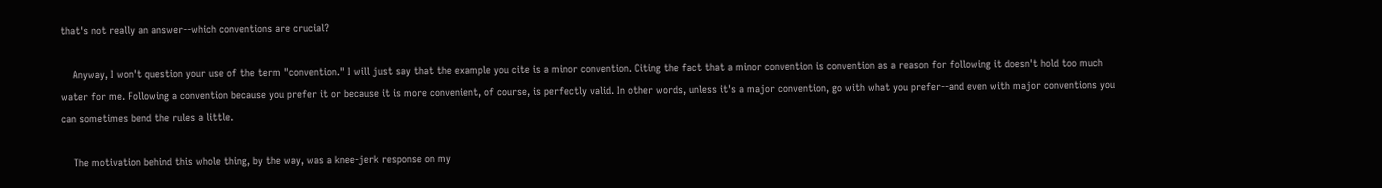that's not really an answer--which conventions are crucial?

    Anyway, I won't question your use of the term "convention." I will just say that the example you cite is a minor convention. Citing the fact that a minor convention is convention as a reason for following it doesn't hold too much water for me. Following a convention because you prefer it or because it is more convenient, of course, is perfectly valid. In other words, unless it's a major convention, go with what you prefer--and even with major conventions you can sometimes bend the rules a little.

    The motivation behind this whole thing, by the way, was a knee-jerk response on my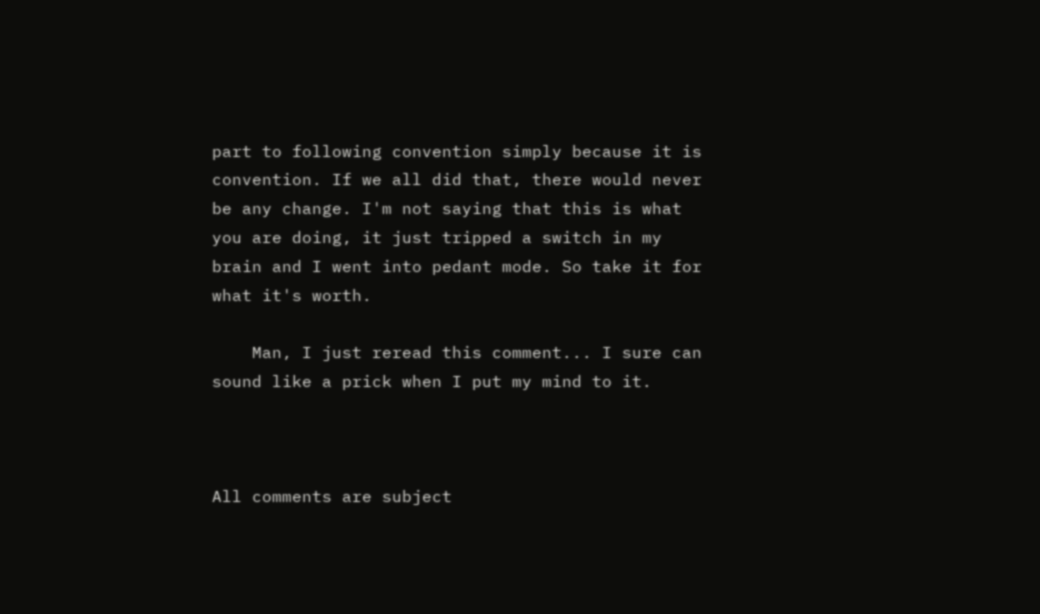part to following convention simply because it is convention. If we all did that, there would never be any change. I'm not saying that this is what you are doing, it just tripped a switch in my brain and I went into pedant mode. So take it for what it's worth.

    Man, I just reread this comment... I sure can sound like a prick when I put my mind to it.



All comments are subject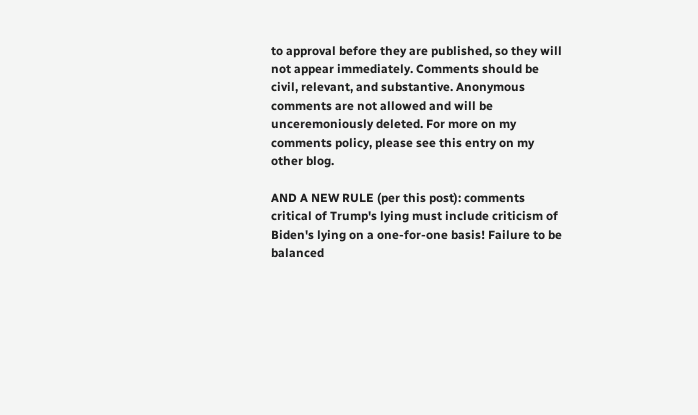to approval before they are published, so they will not appear immediately. Comments should be civil, relevant, and substantive. Anonymous comments are not allowed and will be unceremoniously deleted. For more on my comments policy, please see this entry on my other blog.

AND A NEW RULE (per this post): comments critical of Trump's lying must include criticism of Biden's lying on a one-for-one basis! Failure to be balanced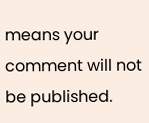means your comment will not be published.